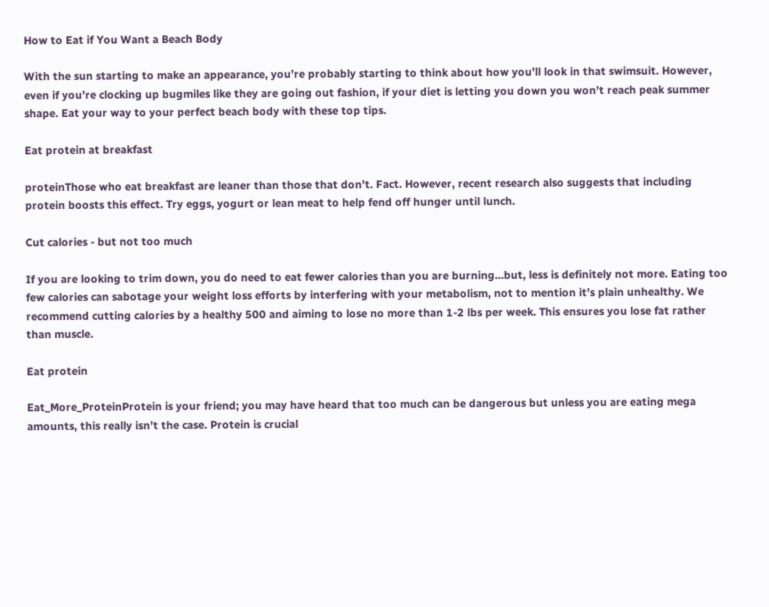How to Eat if You Want a Beach Body

With the sun starting to make an appearance, you’re probably starting to think about how you’ll look in that swimsuit. However, even if you’re clocking up bugmiles like they are going out fashion, if your diet is letting you down you won’t reach peak summer shape. Eat your way to your perfect beach body with these top tips.

Eat protein at breakfast

proteinThose who eat breakfast are leaner than those that don’t. Fact. However, recent research also suggests that including protein boosts this effect. Try eggs, yogurt or lean meat to help fend off hunger until lunch.

Cut calories - but not too much

If you are looking to trim down, you do need to eat fewer calories than you are burning…but, less is definitely not more. Eating too few calories can sabotage your weight loss efforts by interfering with your metabolism, not to mention it’s plain unhealthy. We recommend cutting calories by a healthy 500 and aiming to lose no more than 1-2 lbs per week. This ensures you lose fat rather than muscle.

Eat protein

Eat_More_ProteinProtein is your friend; you may have heard that too much can be dangerous but unless you are eating mega amounts, this really isn’t the case. Protein is crucial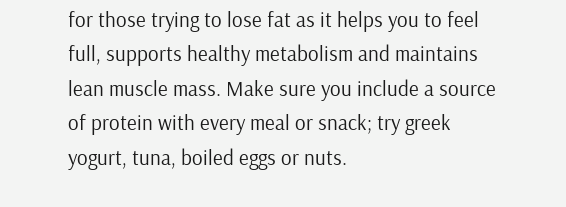for those trying to lose fat as it helps you to feel full, supports healthy metabolism and maintains lean muscle mass. Make sure you include a source of protein with every meal or snack; try greek yogurt, tuna, boiled eggs or nuts.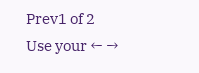Prev1 of 2
Use your ← →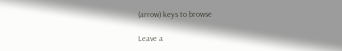(arrow) keys to browse

Leave a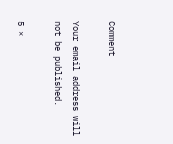Comment

Your email address will not be published.

5 ×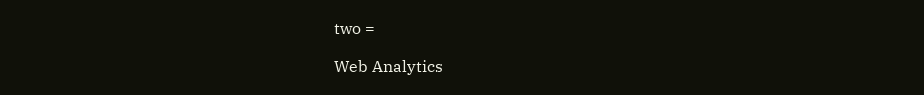two =

Web Analytics